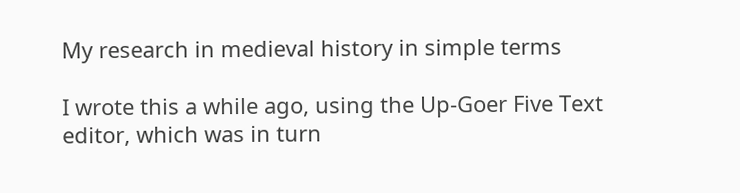My research in medieval history in simple terms

I wrote this a while ago, using the Up-Goer Five Text editor, which was in turn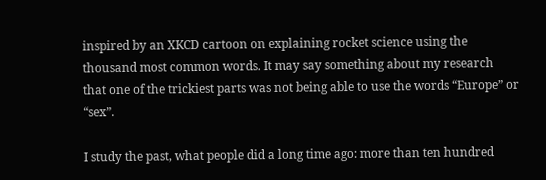inspired by an XKCD cartoon on explaining rocket science using the thousand most common words. It may say something about my research that one of the trickiest parts was not being able to use the words “Europe” or “sex”.

I study the past, what people did a long time ago: more than ten hundred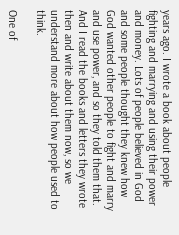years ago. I wrote a book about people fighting and marrying and using their power and money. Lots of people believed in God and some people thought they knew how God wanted other people to fight and marry and use power, and so they told them that. And I read the books and letters they wrote then and write about them now, so we understand more about how people used to think.

One of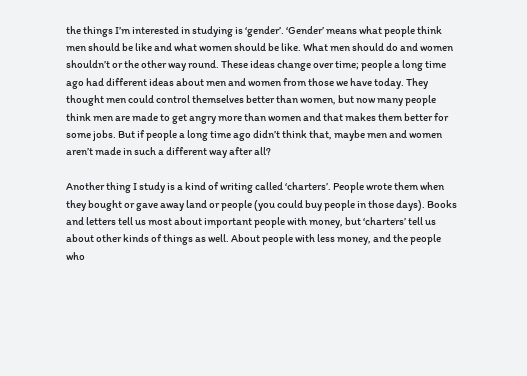the things I’m interested in studying is ‘gender’. ‘Gender’ means what people think men should be like and what women should be like. What men should do and women shouldn’t or the other way round. These ideas change over time; people a long time ago had different ideas about men and women from those we have today. They thought men could control themselves better than women, but now many people think men are made to get angry more than women and that makes them better for some jobs. But if people a long time ago didn’t think that, maybe men and women aren’t made in such a different way after all?

Another thing I study is a kind of writing called ‘charters’. People wrote them when they bought or gave away land or people (you could buy people in those days). Books and letters tell us most about important people with money, but ‘charters’ tell us about other kinds of things as well. About people with less money, and the people who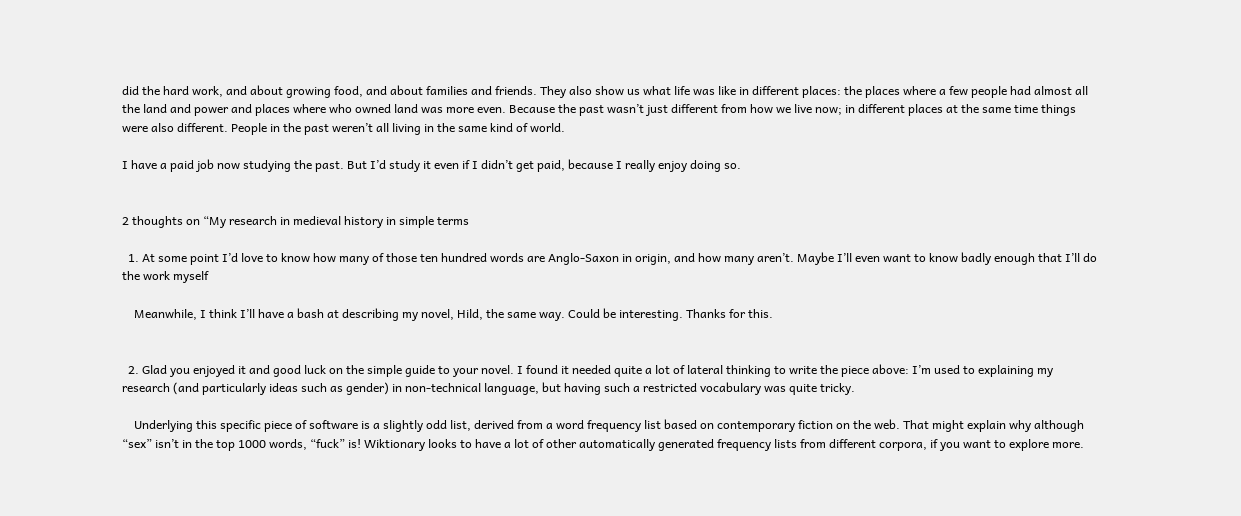did the hard work, and about growing food, and about families and friends. They also show us what life was like in different places: the places where a few people had almost all the land and power and places where who owned land was more even. Because the past wasn’t just different from how we live now; in different places at the same time things were also different. People in the past weren’t all living in the same kind of world.

I have a paid job now studying the past. But I’d study it even if I didn’t get paid, because I really enjoy doing so.


2 thoughts on “My research in medieval history in simple terms

  1. At some point I’d love to know how many of those ten hundred words are Anglo-Saxon in origin, and how many aren’t. Maybe I’ll even want to know badly enough that I’ll do the work myself

    Meanwhile, I think I’ll have a bash at describing my novel, Hild, the same way. Could be interesting. Thanks for this.


  2. Glad you enjoyed it and good luck on the simple guide to your novel. I found it needed quite a lot of lateral thinking to write the piece above: I’m used to explaining my research (and particularly ideas such as gender) in non-technical language, but having such a restricted vocabulary was quite tricky.

    Underlying this specific piece of software is a slightly odd list, derived from a word frequency list based on contemporary fiction on the web. That might explain why although “sex” isn’t in the top 1000 words, “fuck” is! Wiktionary looks to have a lot of other automatically generated frequency lists from different corpora, if you want to explore more.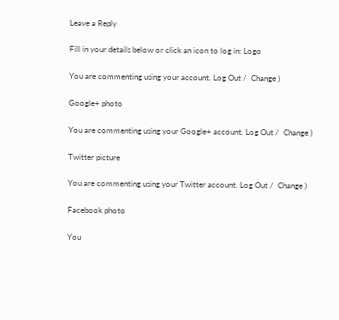Leave a Reply

Fill in your details below or click an icon to log in: Logo

You are commenting using your account. Log Out /  Change )

Google+ photo

You are commenting using your Google+ account. Log Out /  Change )

Twitter picture

You are commenting using your Twitter account. Log Out /  Change )

Facebook photo

You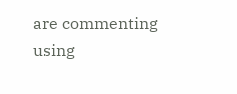are commenting using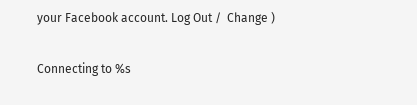your Facebook account. Log Out /  Change )


Connecting to %s